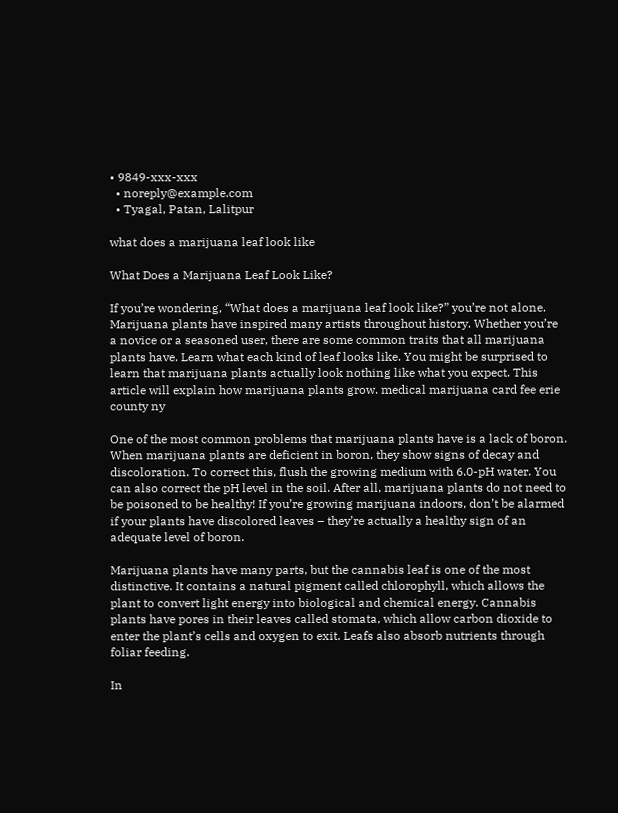• 9849-xxx-xxx
  • noreply@example.com
  • Tyagal, Patan, Lalitpur

what does a marijuana leaf look like

What Does a Marijuana Leaf Look Like?

If you’re wondering, “What does a marijuana leaf look like?” you’re not alone. Marijuana plants have inspired many artists throughout history. Whether you’re a novice or a seasoned user, there are some common traits that all marijuana plants have. Learn what each kind of leaf looks like. You might be surprised to learn that marijuana plants actually look nothing like what you expect. This article will explain how marijuana plants grow. medical marijuana card fee erie county ny

One of the most common problems that marijuana plants have is a lack of boron. When marijuana plants are deficient in boron, they show signs of decay and discoloration. To correct this, flush the growing medium with 6.0-pH water. You can also correct the pH level in the soil. After all, marijuana plants do not need to be poisoned to be healthy! If you’re growing marijuana indoors, don’t be alarmed if your plants have discolored leaves – they’re actually a healthy sign of an adequate level of boron.

Marijuana plants have many parts, but the cannabis leaf is one of the most distinctive. It contains a natural pigment called chlorophyll, which allows the plant to convert light energy into biological and chemical energy. Cannabis plants have pores in their leaves called stomata, which allow carbon dioxide to enter the plant’s cells and oxygen to exit. Leafs also absorb nutrients through foliar feeding.

In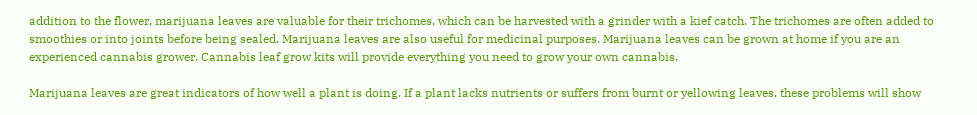addition to the flower, marijuana leaves are valuable for their trichomes, which can be harvested with a grinder with a kief catch. The trichomes are often added to smoothies or into joints before being sealed. Marijuana leaves are also useful for medicinal purposes. Marijuana leaves can be grown at home if you are an experienced cannabis grower. Cannabis leaf grow kits will provide everything you need to grow your own cannabis.

Marijuana leaves are great indicators of how well a plant is doing. If a plant lacks nutrients or suffers from burnt or yellowing leaves, these problems will show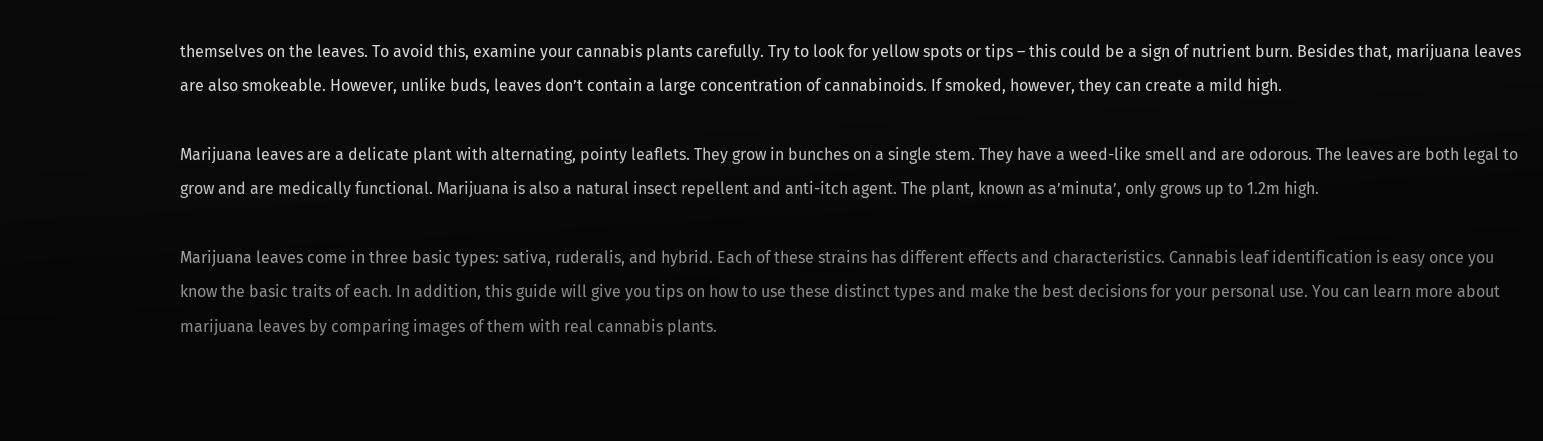themselves on the leaves. To avoid this, examine your cannabis plants carefully. Try to look for yellow spots or tips – this could be a sign of nutrient burn. Besides that, marijuana leaves are also smokeable. However, unlike buds, leaves don’t contain a large concentration of cannabinoids. If smoked, however, they can create a mild high.

Marijuana leaves are a delicate plant with alternating, pointy leaflets. They grow in bunches on a single stem. They have a weed-like smell and are odorous. The leaves are both legal to grow and are medically functional. Marijuana is also a natural insect repellent and anti-itch agent. The plant, known as a’minuta’, only grows up to 1.2m high.

Marijuana leaves come in three basic types: sativa, ruderalis, and hybrid. Each of these strains has different effects and characteristics. Cannabis leaf identification is easy once you know the basic traits of each. In addition, this guide will give you tips on how to use these distinct types and make the best decisions for your personal use. You can learn more about marijuana leaves by comparing images of them with real cannabis plants.